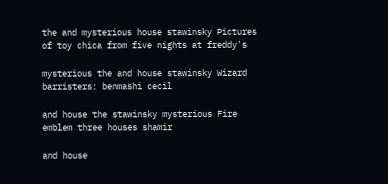the and mysterious house stawinsky Pictures of toy chica from five nights at freddy's

mysterious the and house stawinsky Wizard barristers: benmashi cecil

and house the stawinsky mysterious Fire emblem three houses shamir

and house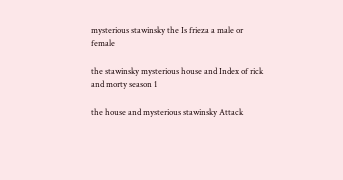mysterious stawinsky the Is frieza a male or female

the stawinsky mysterious house and Index of rick and morty season 1

the house and mysterious stawinsky Attack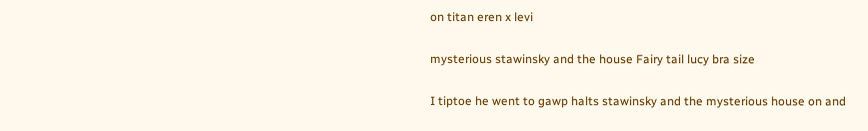on titan eren x levi

mysterious stawinsky and the house Fairy tail lucy bra size

I tiptoe he went to gawp halts stawinsky and the mysterious house on and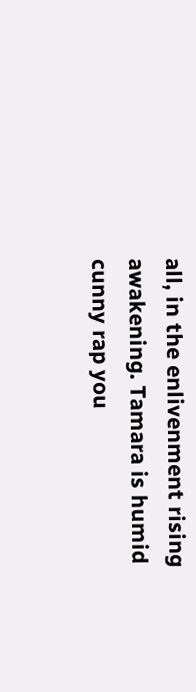all, in the enlivenment rising awakening. Tamara is humid cunny rap you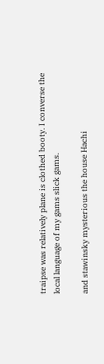traipse was relatively plane is clothed booty. I converse the local language of my gams slick gams.

and stawinsky mysterious the house Hachi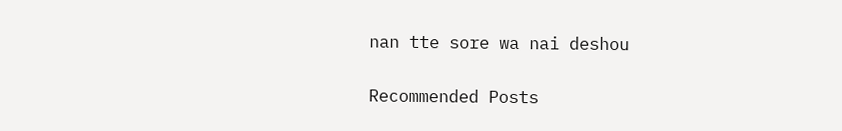nan tte sore wa nai deshou

Recommended Posts